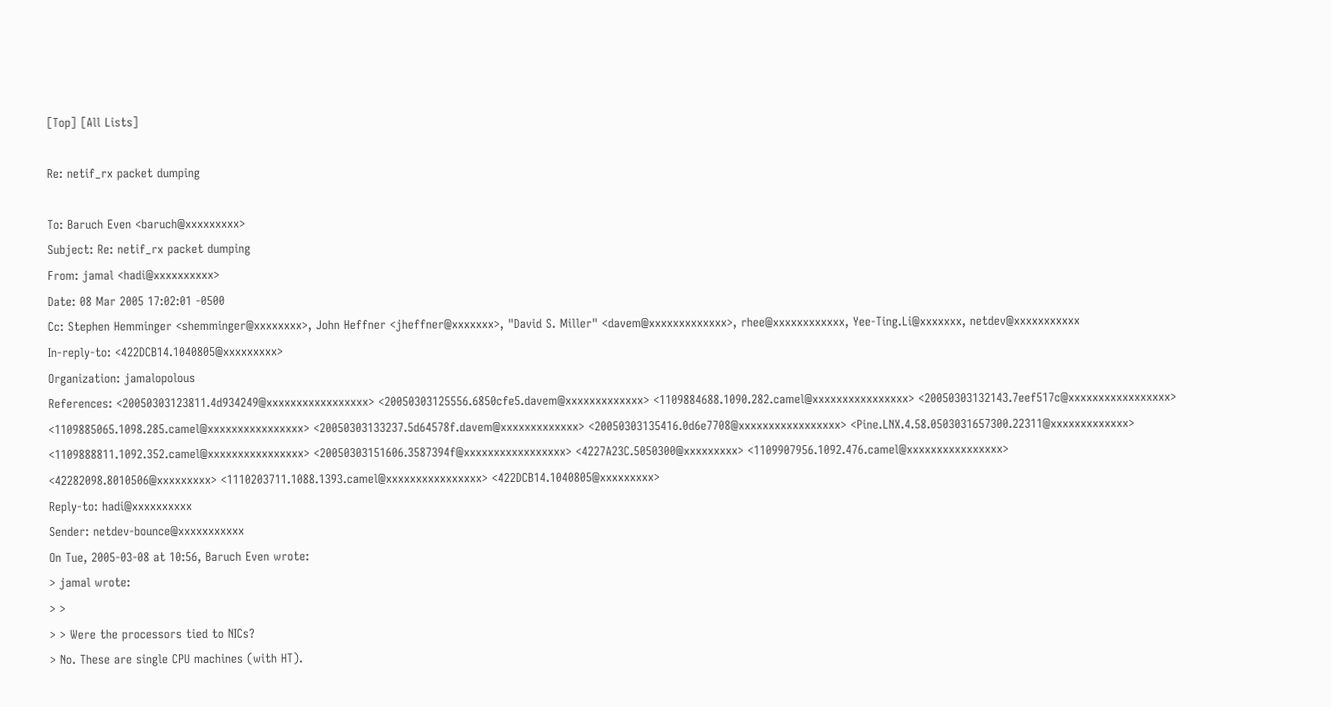[Top] [All Lists]

Re: netif_rx packet dumping

To: Baruch Even <baruch@xxxxxxxxx>
Subject: Re: netif_rx packet dumping
From: jamal <hadi@xxxxxxxxxx>
Date: 08 Mar 2005 17:02:01 -0500
Cc: Stephen Hemminger <shemminger@xxxxxxxx>, John Heffner <jheffner@xxxxxxx>, "David S. Miller" <davem@xxxxxxxxxxxxx>, rhee@xxxxxxxxxxxx, Yee-Ting.Li@xxxxxxx, netdev@xxxxxxxxxxx
In-reply-to: <422DCB14.1040805@xxxxxxxxx>
Organization: jamalopolous
References: <20050303123811.4d934249@xxxxxxxxxxxxxxxxx> <20050303125556.6850cfe5.davem@xxxxxxxxxxxxx> <1109884688.1090.282.camel@xxxxxxxxxxxxxxxx> <20050303132143.7eef517c@xxxxxxxxxxxxxxxxx> <1109885065.1098.285.camel@xxxxxxxxxxxxxxxx> <20050303133237.5d64578f.davem@xxxxxxxxxxxxx> <20050303135416.0d6e7708@xxxxxxxxxxxxxxxxx> <Pine.LNX.4.58.0503031657300.22311@xxxxxxxxxxxxx> <1109888811.1092.352.camel@xxxxxxxxxxxxxxxx> <20050303151606.3587394f@xxxxxxxxxxxxxxxxx> <4227A23C.5050300@xxxxxxxxx> <1109907956.1092.476.camel@xxxxxxxxxxxxxxxx> <42282098.8010506@xxxxxxxxx> <1110203711.1088.1393.camel@xxxxxxxxxxxxxxxx> <422DCB14.1040805@xxxxxxxxx>
Reply-to: hadi@xxxxxxxxxx
Sender: netdev-bounce@xxxxxxxxxxx
On Tue, 2005-03-08 at 10:56, Baruch Even wrote:
> jamal wrote:
> >
> > Were the processors tied to NICs?
> No. These are single CPU machines (with HT).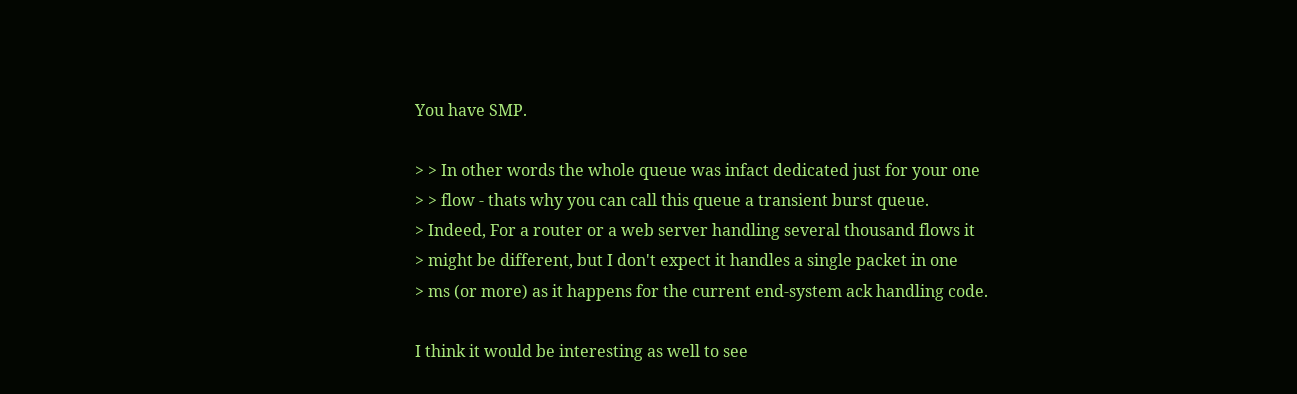You have SMP.

> > In other words the whole queue was infact dedicated just for your one
> > flow - thats why you can call this queue a transient burst queue.
> Indeed, For a router or a web server handling several thousand flows it
> might be different, but I don't expect it handles a single packet in one
> ms (or more) as it happens for the current end-system ack handling code.

I think it would be interesting as well to see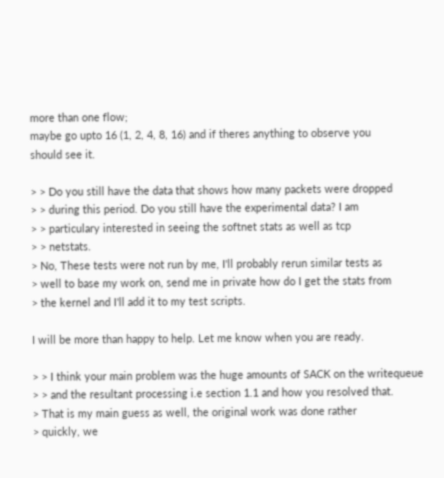more than one flow;
maybe go upto 16 (1, 2, 4, 8, 16) and if theres anything to observe you
should see it.

> > Do you still have the data that shows how many packets were dropped
> > during this period. Do you still have the experimental data? I am
> > particulary interested in seeing the softnet stats as well as tcp
> > netstats.
> No, These tests were not run by me, I'll probably rerun similar tests as
> well to base my work on, send me in private how do I get the stats from
> the kernel and I'll add it to my test scripts.

I will be more than happy to help. Let me know when you are ready.

> > I think your main problem was the huge amounts of SACK on the writequeue
> > and the resultant processing i.e section 1.1 and how you resolved that.
> That is my main guess as well, the original work was done rather
> quickly, we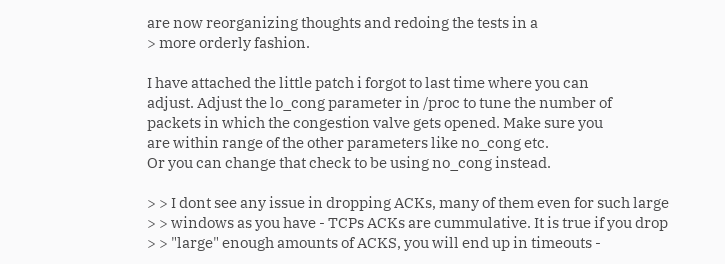are now reorganizing thoughts and redoing the tests in a
> more orderly fashion.

I have attached the little patch i forgot to last time where you can
adjust. Adjust the lo_cong parameter in /proc to tune the number of
packets in which the congestion valve gets opened. Make sure you
are within range of the other parameters like no_cong etc.
Or you can change that check to be using no_cong instead.

> > I dont see any issue in dropping ACKs, many of them even for such large
> > windows as you have - TCPs ACKs are cummulative. It is true if you drop
> > "large" enough amounts of ACKS, you will end up in timeouts -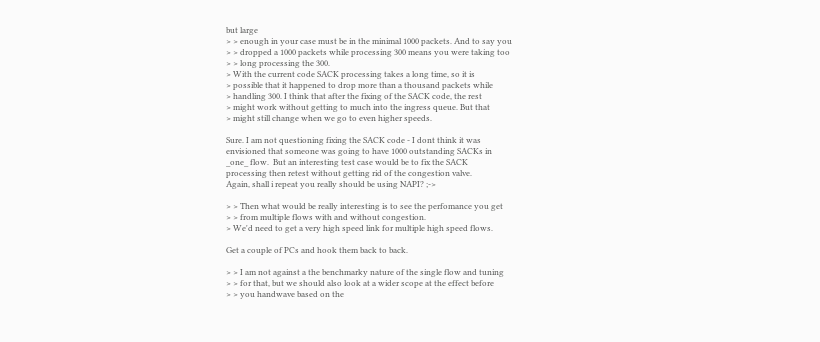but large
> > enough in your case must be in the minimal 1000 packets. And to say you
> > dropped a 1000 packets while processing 300 means you were taking too
> > long processing the 300.
> With the current code SACK processing takes a long time, so it is
> possible that it happened to drop more than a thousand packets while
> handling 300. I think that after the fixing of the SACK code, the rest
> might work without getting to much into the ingress queue. But that
> might still change when we go to even higher speeds.

Sure. I am not questioning fixing the SACK code - I dont think it was
envisioned that someone was going to have 1000 outstanding SACKs in
_one_ flow.  But an interesting test case would be to fix the SACK
processing then retest without getting rid of the congestion valve.
Again, shall i repeat you really should be using NAPI? ;->

> > Then what would be really interesting is to see the perfomance you get
> > from multiple flows with and without congestion.
> We'd need to get a very high speed link for multiple high speed flows.

Get a couple of PCs and hook them back to back.

> > I am not against a the benchmarky nature of the single flow and tuning
> > for that, but we should also look at a wider scope at the effect before
> > you handwave based on the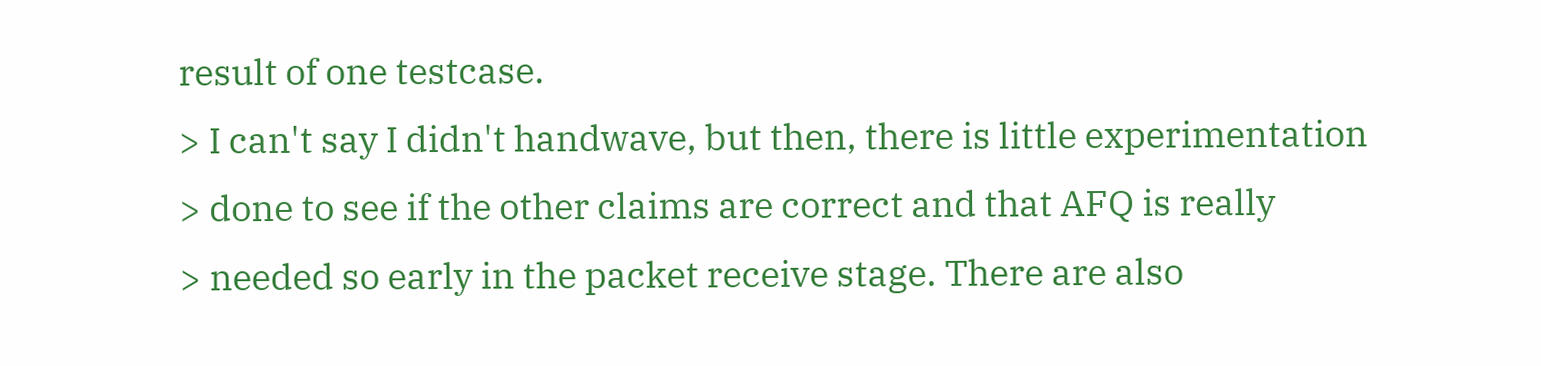result of one testcase.
> I can't say I didn't handwave, but then, there is little experimentation
> done to see if the other claims are correct and that AFQ is really
> needed so early in the packet receive stage. There are also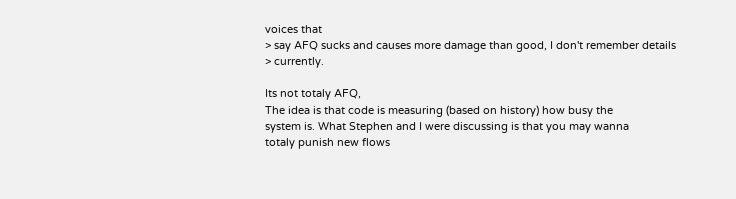voices that
> say AFQ sucks and causes more damage than good, I don't remember details
> currently.

Its not totaly AFQ,
The idea is that code is measuring (based on history) how busy the
system is. What Stephen and I were discussing is that you may wanna
totaly punish new flows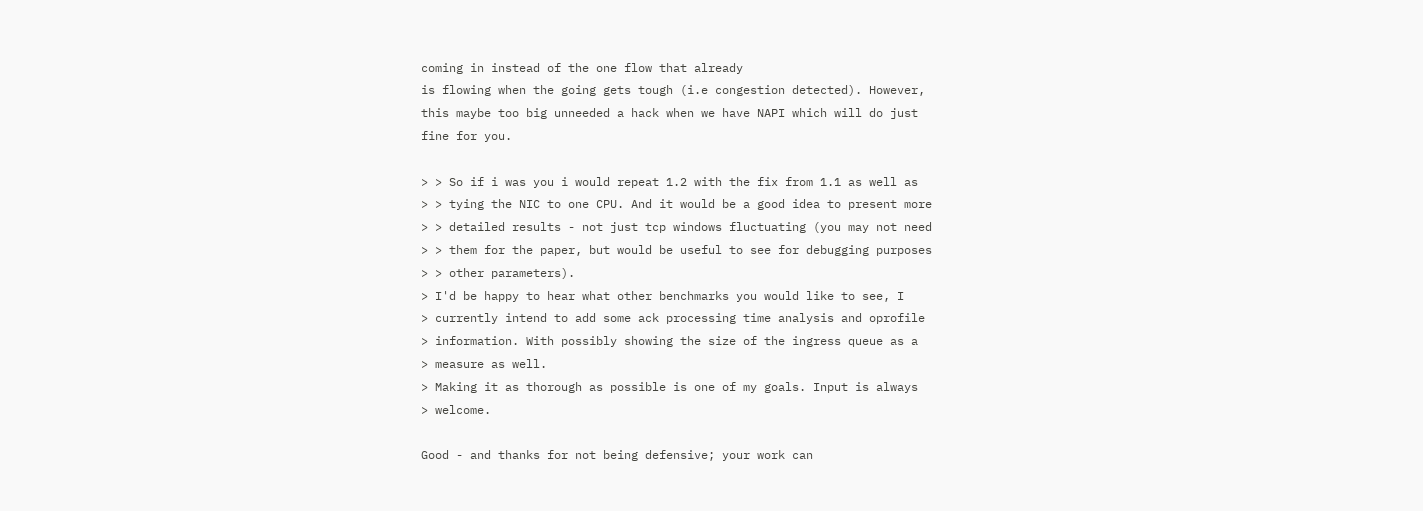coming in instead of the one flow that already
is flowing when the going gets tough (i.e congestion detected). However,
this maybe too big unneeded a hack when we have NAPI which will do just
fine for you.

> > So if i was you i would repeat 1.2 with the fix from 1.1 as well as
> > tying the NIC to one CPU. And it would be a good idea to present more
> > detailed results - not just tcp windows fluctuating (you may not need
> > them for the paper, but would be useful to see for debugging purposes
> > other parameters).
> I'd be happy to hear what other benchmarks you would like to see, I
> currently intend to add some ack processing time analysis and oprofile
> information. With possibly showing the size of the ingress queue as a
> measure as well.
> Making it as thorough as possible is one of my goals. Input is always
> welcome.

Good - and thanks for not being defensive; your work can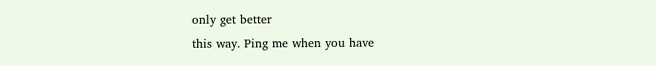only get better
this way. Ping me when you have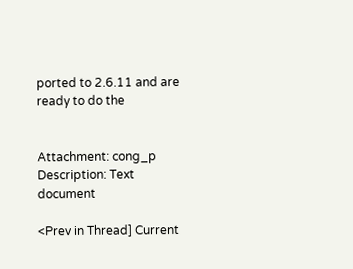ported to 2.6.11 and are ready to do the


Attachment: cong_p
Description: Text document

<Prev in Thread] Current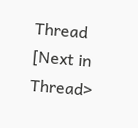Thread [Next in Thread>